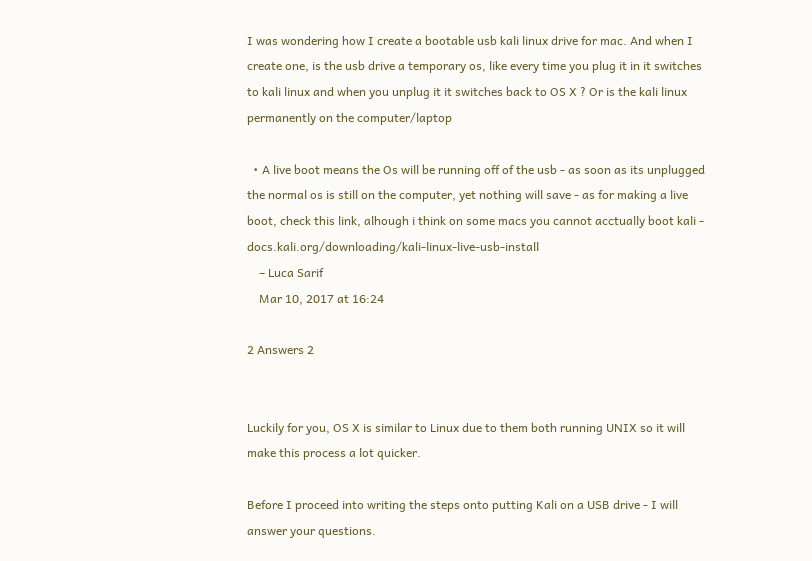I was wondering how I create a bootable usb kali linux drive for mac. And when I create one, is the usb drive a temporary os, like every time you plug it in it switches to kali linux and when you unplug it it switches back to OS X ? Or is the kali linux permanently on the computer/laptop

  • A live boot means the Os will be running off of the usb - as soon as its unplugged the normal os is still on the computer, yet nothing will save - as for making a live boot, check this link, alhough i think on some macs you cannot acctually boot kali - docs.kali.org/downloading/kali-linux-live-usb-install
    – Luca Sarif
    Mar 10, 2017 at 16:24

2 Answers 2


Luckily for you, OS X is similar to Linux due to them both running UNIX so it will make this process a lot quicker.

Before I proceed into writing the steps onto putting Kali on a USB drive - I will answer your questions.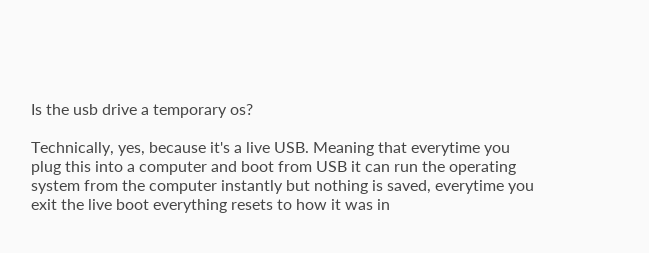Is the usb drive a temporary os?

Technically, yes, because it's a live USB. Meaning that everytime you plug this into a computer and boot from USB it can run the operating system from the computer instantly but nothing is saved, everytime you exit the live boot everything resets to how it was in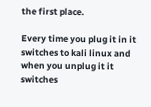the first place.

Every time you plug it in it switches to kali linux and when you unplug it it switches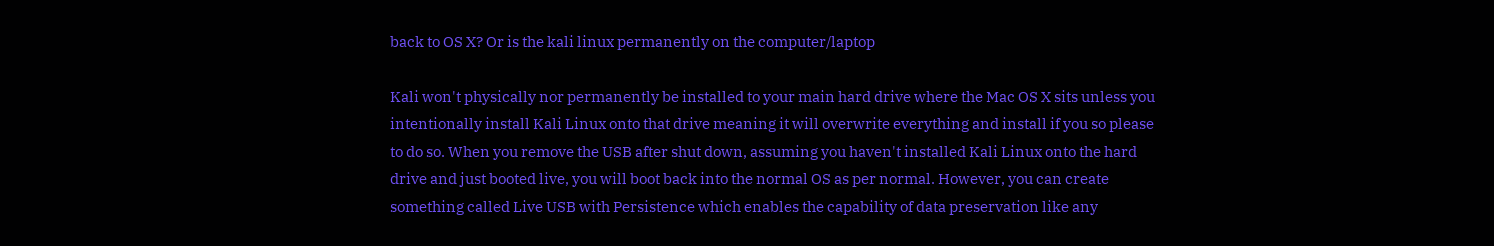back to OS X? Or is the kali linux permanently on the computer/laptop

Kali won't physically nor permanently be installed to your main hard drive where the Mac OS X sits unless you intentionally install Kali Linux onto that drive meaning it will overwrite everything and install if you so please to do so. When you remove the USB after shut down, assuming you haven't installed Kali Linux onto the hard drive and just booted live, you will boot back into the normal OS as per normal. However, you can create something called Live USB with Persistence which enables the capability of data preservation like any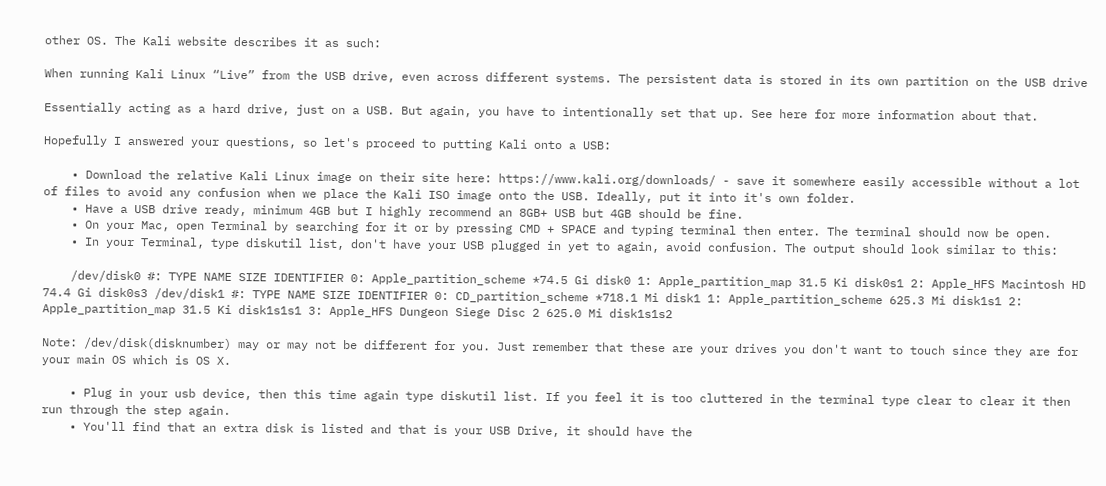other OS. The Kali website describes it as such:

When running Kali Linux “Live” from the USB drive, even across different systems. The persistent data is stored in its own partition on the USB drive

Essentially acting as a hard drive, just on a USB. But again, you have to intentionally set that up. See here for more information about that.

Hopefully I answered your questions, so let's proceed to putting Kali onto a USB:

    • Download the relative Kali Linux image on their site here: https://www.kali.org/downloads/ - save it somewhere easily accessible without a lot of files to avoid any confusion when we place the Kali ISO image onto the USB. Ideally, put it into it's own folder.
    • Have a USB drive ready, minimum 4GB but I highly recommend an 8GB+ USB but 4GB should be fine.
    • On your Mac, open Terminal by searching for it or by pressing CMD + SPACE and typing terminal then enter. The terminal should now be open.
    • In your Terminal, type diskutil list, don't have your USB plugged in yet to again, avoid confusion. The output should look similar to this:

    /dev/disk0 #: TYPE NAME SIZE IDENTIFIER 0: Apple_partition_scheme *74.5 Gi disk0 1: Apple_partition_map 31.5 Ki disk0s1 2: Apple_HFS Macintosh HD 74.4 Gi disk0s3 /dev/disk1 #: TYPE NAME SIZE IDENTIFIER 0: CD_partition_scheme *718.1 Mi disk1 1: Apple_partition_scheme 625.3 Mi disk1s1 2: Apple_partition_map 31.5 Ki disk1s1s1 3: Apple_HFS Dungeon Siege Disc 2 625.0 Mi disk1s1s2

Note: /dev/disk(disknumber) may or may not be different for you. Just remember that these are your drives you don't want to touch since they are for your main OS which is OS X.

    • Plug in your usb device, then this time again type diskutil list. If you feel it is too cluttered in the terminal type clear to clear it then run through the step again.
    • You'll find that an extra disk is listed and that is your USB Drive, it should have the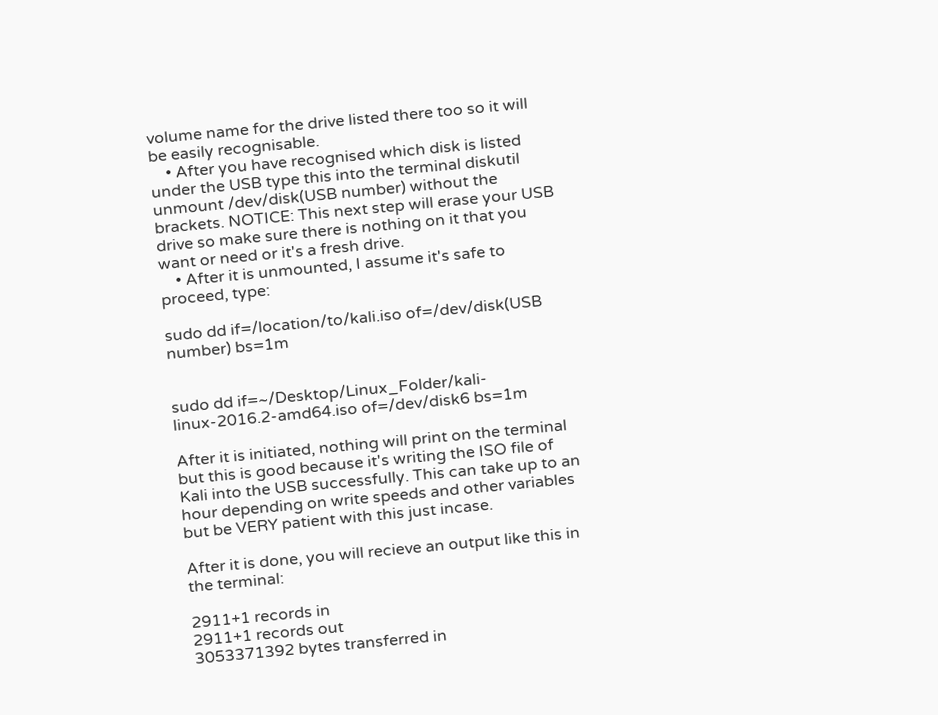volume name for the drive listed there too so it will be easily recognisable.
    • After you have recognised which disk is listed under the USB type this into the terminal diskutil unmount /dev/disk(USB number) without the brackets. NOTICE: This next step will erase your USB drive so make sure there is nothing on it that you want or need or it's a fresh drive.
    • After it is unmounted, I assume it's safe to proceed, type:

sudo dd if=/location/to/kali.iso of=/dev/disk(USB number) bs=1m


sudo dd if=~/Desktop/Linux_Folder/kali-linux-2016.2-amd64.iso of=/dev/disk6 bs=1m

After it is initiated, nothing will print on the terminal but this is good because it's writing the ISO file of Kali into the USB successfully. This can take up to an hour depending on write speeds and other variables but be VERY patient with this just incase.

After it is done, you will recieve an output like this in the terminal:

2911+1 records in
2911+1 records out
3053371392 bytes transferred in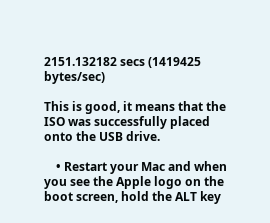2151.132182 secs (1419425 bytes/sec)

This is good, it means that the ISO was successfully placed onto the USB drive.

    • Restart your Mac and when you see the Apple logo on the boot screen, hold the ALT key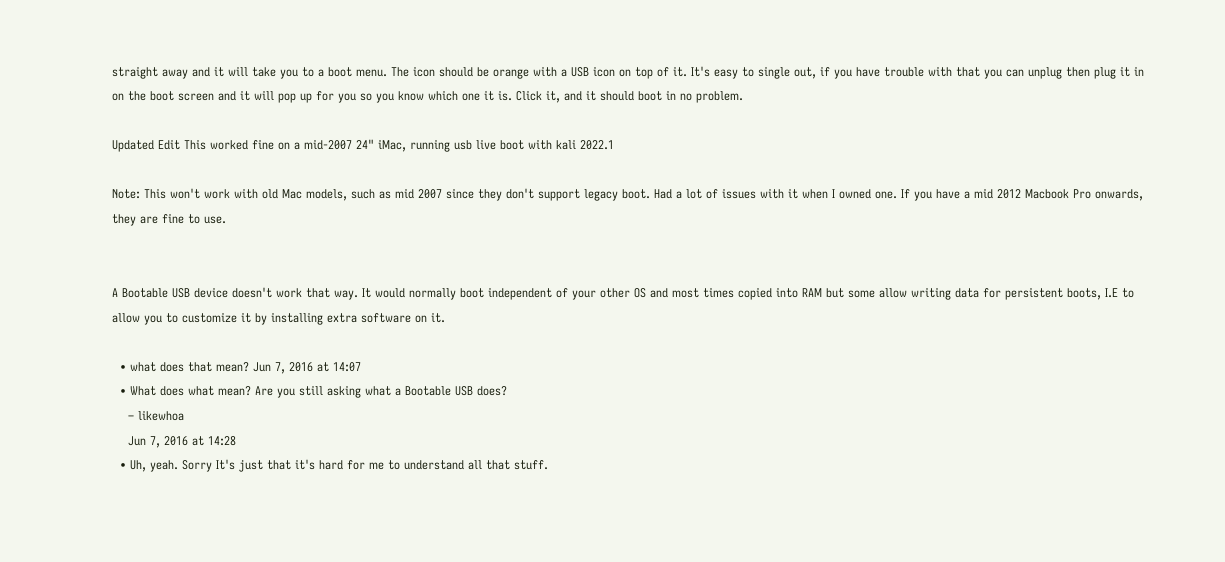straight away and it will take you to a boot menu. The icon should be orange with a USB icon on top of it. It's easy to single out, if you have trouble with that you can unplug then plug it in on the boot screen and it will pop up for you so you know which one it is. Click it, and it should boot in no problem.

Updated Edit This worked fine on a mid-2007 24" iMac, running usb live boot with kali 2022.1

Note: This won't work with old Mac models, such as mid 2007 since they don't support legacy boot. Had a lot of issues with it when I owned one. If you have a mid 2012 Macbook Pro onwards, they are fine to use.


A Bootable USB device doesn't work that way. It would normally boot independent of your other OS and most times copied into RAM but some allow writing data for persistent boots, I.E to allow you to customize it by installing extra software on it.

  • what does that mean? Jun 7, 2016 at 14:07
  • What does what mean? Are you still asking what a Bootable USB does?
    – likewhoa
    Jun 7, 2016 at 14:28
  • Uh, yeah. Sorry It's just that it's hard for me to understand all that stuff.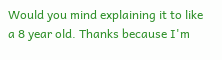Would you mind explaining it to like a 8 year old. Thanks because I'm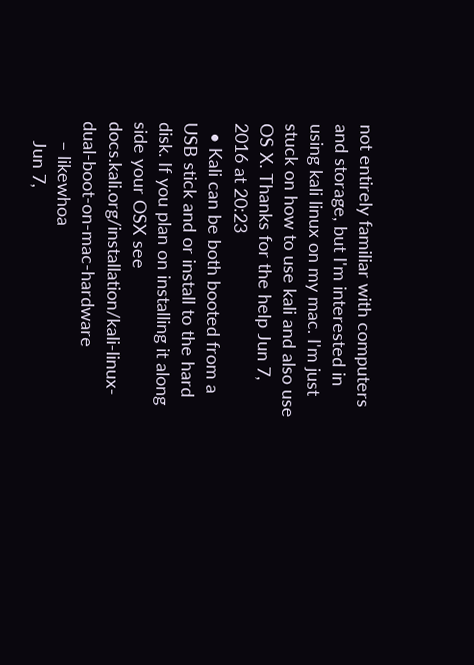not entirely familiar with computers and storage, but I'm interested in using kali linux on my mac. I'm just stuck on how to use kali and also use OS X. Thanks for the help Jun 7, 2016 at 20:23
  • Kali can be both booted from a USB stick and or install to the hard disk. If you plan on installing it along side your OSX see docs.kali.org/installation/kali-linux-dual-boot-on-mac-hardware
    – likewhoa
    Jun 7,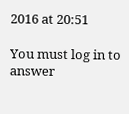2016 at 20:51

You must log in to answer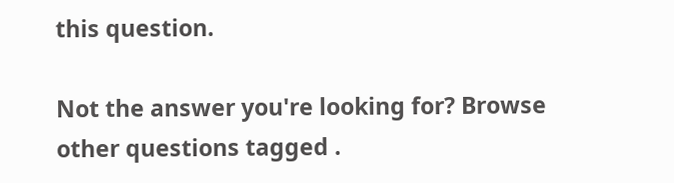this question.

Not the answer you're looking for? Browse other questions tagged .